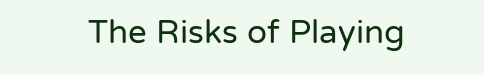The Risks of Playing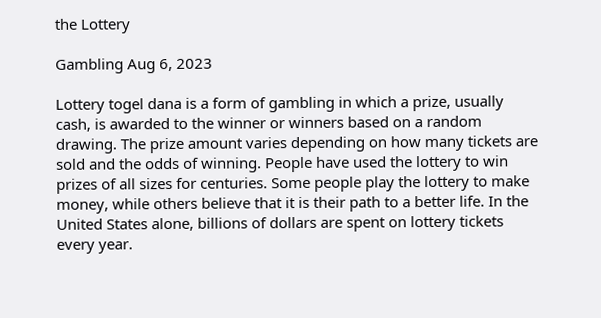the Lottery

Gambling Aug 6, 2023

Lottery togel dana is a form of gambling in which a prize, usually cash, is awarded to the winner or winners based on a random drawing. The prize amount varies depending on how many tickets are sold and the odds of winning. People have used the lottery to win prizes of all sizes for centuries. Some people play the lottery to make money, while others believe that it is their path to a better life. In the United States alone, billions of dollars are spent on lottery tickets every year.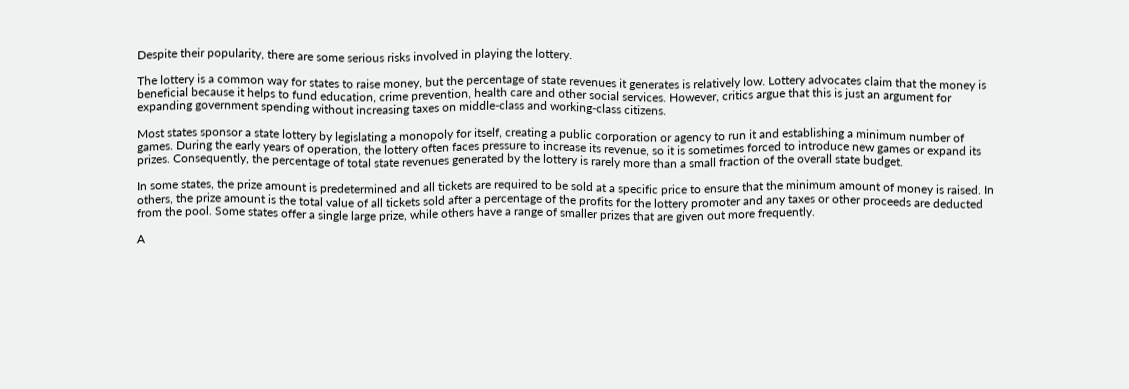Despite their popularity, there are some serious risks involved in playing the lottery.

The lottery is a common way for states to raise money, but the percentage of state revenues it generates is relatively low. Lottery advocates claim that the money is beneficial because it helps to fund education, crime prevention, health care and other social services. However, critics argue that this is just an argument for expanding government spending without increasing taxes on middle-class and working-class citizens.

Most states sponsor a state lottery by legislating a monopoly for itself, creating a public corporation or agency to run it and establishing a minimum number of games. During the early years of operation, the lottery often faces pressure to increase its revenue, so it is sometimes forced to introduce new games or expand its prizes. Consequently, the percentage of total state revenues generated by the lottery is rarely more than a small fraction of the overall state budget.

In some states, the prize amount is predetermined and all tickets are required to be sold at a specific price to ensure that the minimum amount of money is raised. In others, the prize amount is the total value of all tickets sold after a percentage of the profits for the lottery promoter and any taxes or other proceeds are deducted from the pool. Some states offer a single large prize, while others have a range of smaller prizes that are given out more frequently.

A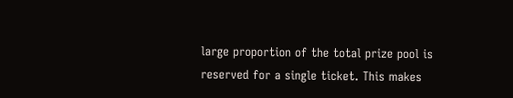large proportion of the total prize pool is reserved for a single ticket. This makes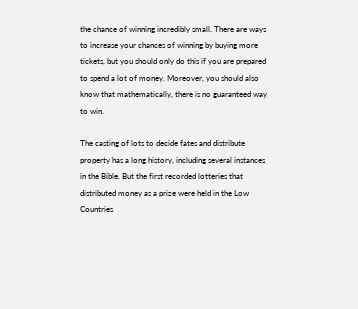the chance of winning incredibly small. There are ways to increase your chances of winning by buying more tickets, but you should only do this if you are prepared to spend a lot of money. Moreover, you should also know that mathematically, there is no guaranteed way to win.

The casting of lots to decide fates and distribute property has a long history, including several instances in the Bible. But the first recorded lotteries that distributed money as a prize were held in the Low Countries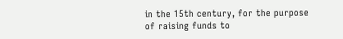in the 15th century, for the purpose of raising funds to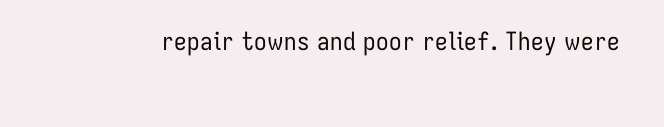repair towns and poor relief. They were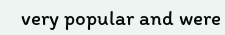very popular and were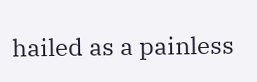hailed as a painless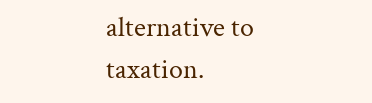alternative to taxation.